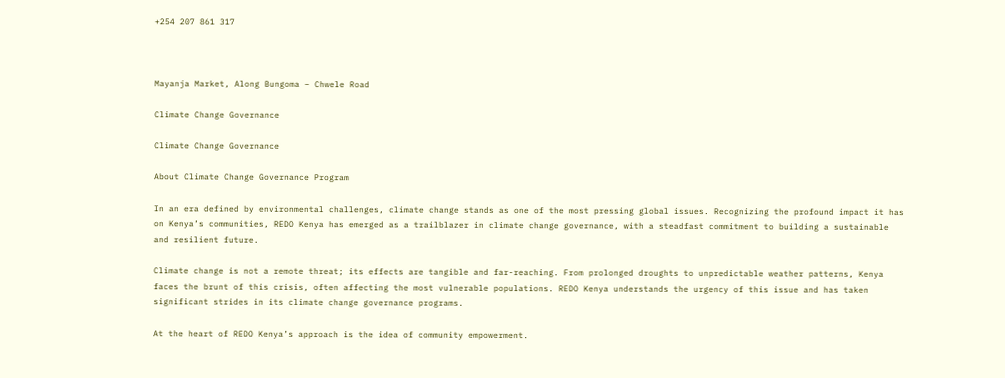+254 207 861 317



Mayanja Market, Along Bungoma – Chwele Road

Climate Change Governance

Climate Change Governance

About Climate Change Governance Program

In an era defined by environmental challenges, climate change stands as one of the most pressing global issues. Recognizing the profound impact it has on Kenya’s communities, REDO Kenya has emerged as a trailblazer in climate change governance, with a steadfast commitment to building a sustainable and resilient future.

Climate change is not a remote threat; its effects are tangible and far-reaching. From prolonged droughts to unpredictable weather patterns, Kenya faces the brunt of this crisis, often affecting the most vulnerable populations. REDO Kenya understands the urgency of this issue and has taken significant strides in its climate change governance programs.

At the heart of REDO Kenya’s approach is the idea of community empowerment.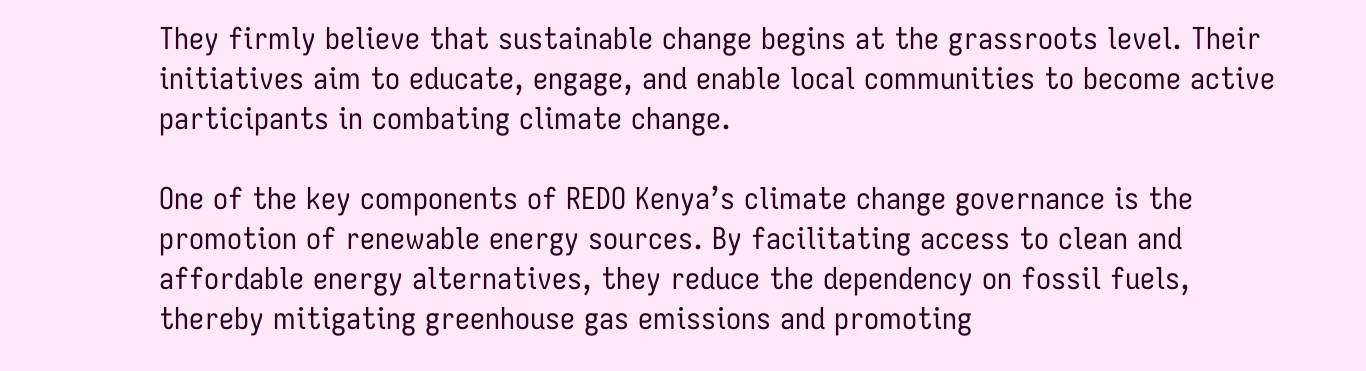They firmly believe that sustainable change begins at the grassroots level. Their initiatives aim to educate, engage, and enable local communities to become active participants in combating climate change.

One of the key components of REDO Kenya’s climate change governance is the promotion of renewable energy sources. By facilitating access to clean and affordable energy alternatives, they reduce the dependency on fossil fuels, thereby mitigating greenhouse gas emissions and promoting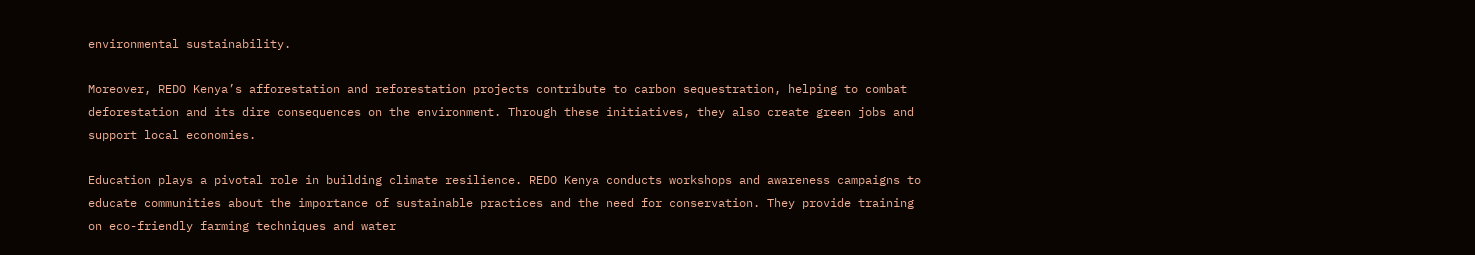environmental sustainability.

Moreover, REDO Kenya’s afforestation and reforestation projects contribute to carbon sequestration, helping to combat deforestation and its dire consequences on the environment. Through these initiatives, they also create green jobs and support local economies.

Education plays a pivotal role in building climate resilience. REDO Kenya conducts workshops and awareness campaigns to educate communities about the importance of sustainable practices and the need for conservation. They provide training on eco-friendly farming techniques and water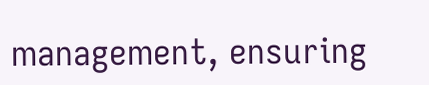management, ensuring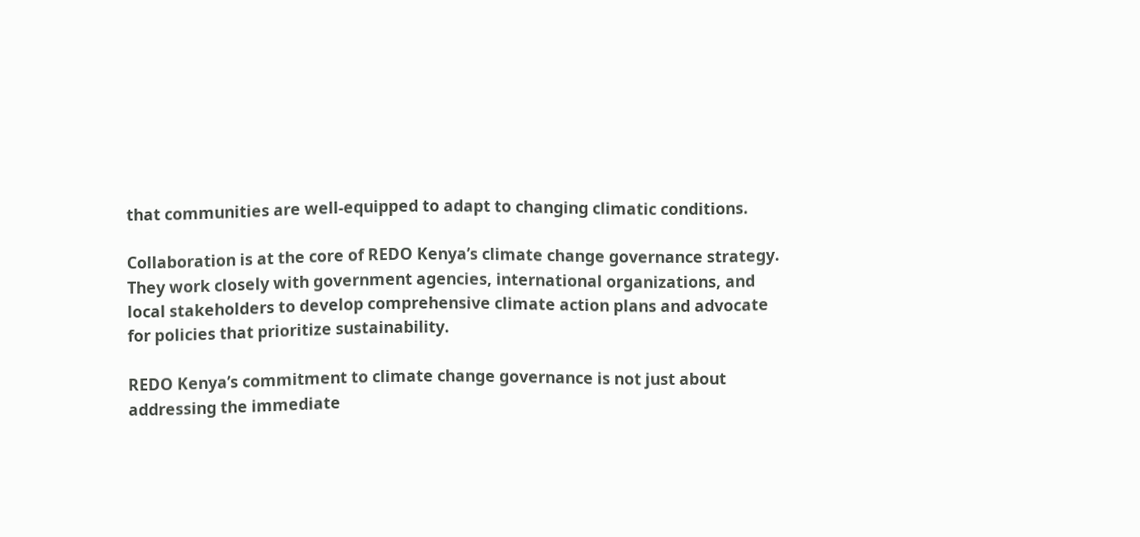that communities are well-equipped to adapt to changing climatic conditions.

Collaboration is at the core of REDO Kenya’s climate change governance strategy. They work closely with government agencies, international organizations, and local stakeholders to develop comprehensive climate action plans and advocate for policies that prioritize sustainability.

REDO Kenya’s commitment to climate change governance is not just about addressing the immediate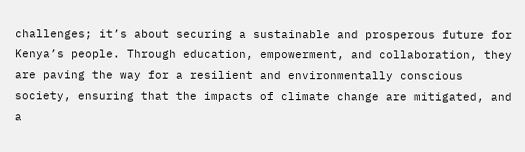challenges; it’s about securing a sustainable and prosperous future for Kenya’s people. Through education, empowerment, and collaboration, they are paving the way for a resilient and environmentally conscious society, ensuring that the impacts of climate change are mitigated, and a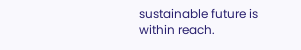sustainable future is within reach.